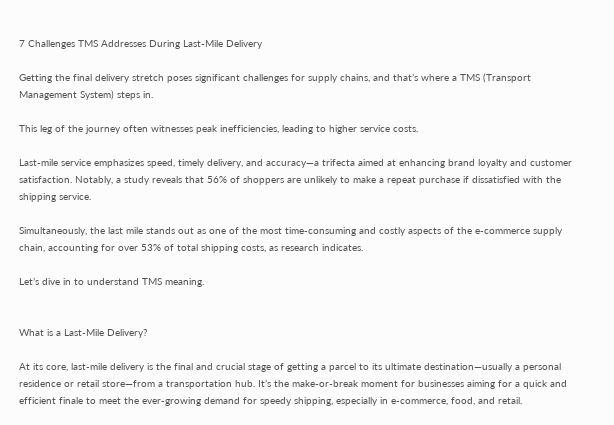7 Challenges TMS Addresses During Last-Mile Delivery

Getting the final delivery stretch poses significant challenges for supply chains, and that’s where a TMS (Transport Management System) steps in.

This leg of the journey often witnesses peak inefficiencies, leading to higher service costs.

Last-mile service emphasizes speed, timely delivery, and accuracy—a trifecta aimed at enhancing brand loyalty and customer satisfaction. Notably, a study reveals that 56% of shoppers are unlikely to make a repeat purchase if dissatisfied with the shipping service.

Simultaneously, the last mile stands out as one of the most time-consuming and costly aspects of the e-commerce supply chain, accounting for over 53% of total shipping costs, as research indicates.

Let’s dive in to understand TMS meaning.


What is a Last-Mile Delivery?

At its core, last-mile delivery is the final and crucial stage of getting a parcel to its ultimate destination—usually a personal residence or retail store—from a transportation hub. It’s the make-or-break moment for businesses aiming for a quick and efficient finale to meet the ever-growing demand for speedy shipping, especially in e-commerce, food, and retail.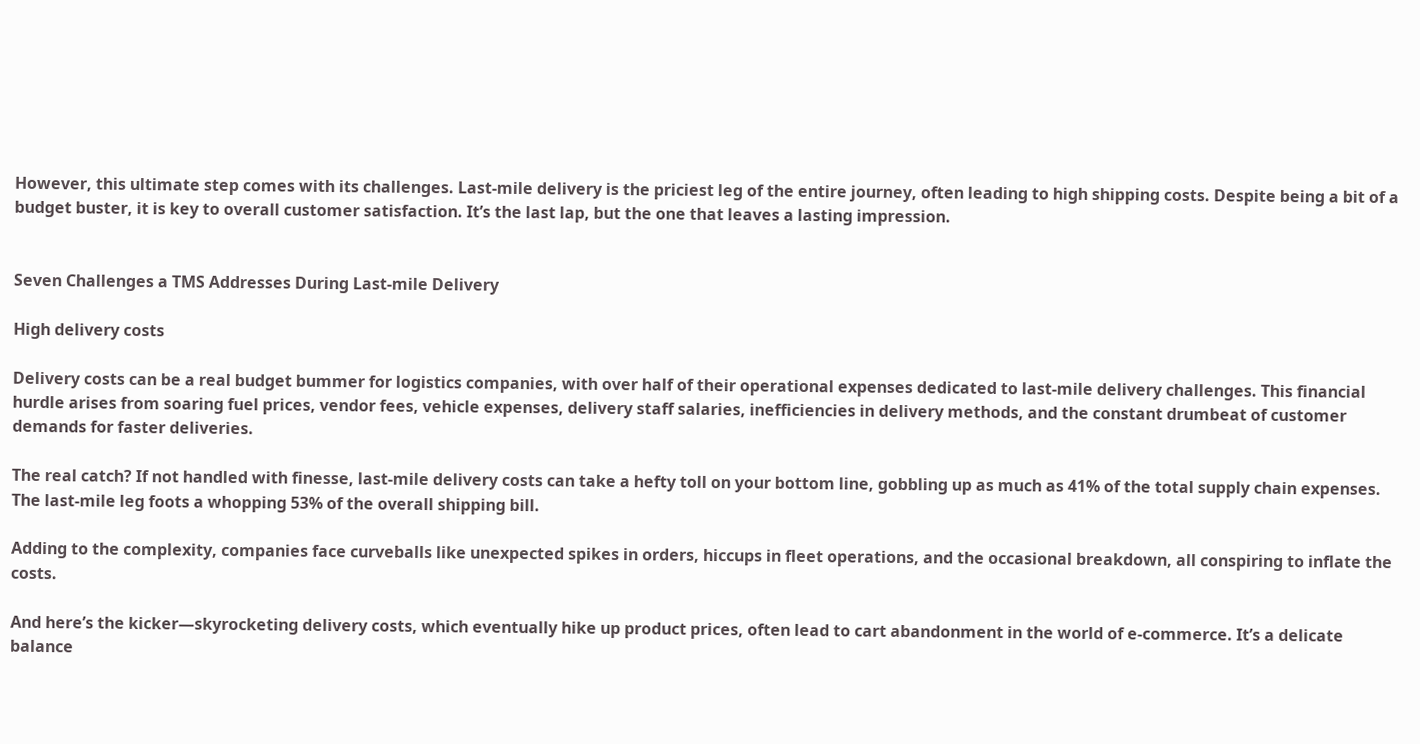However, this ultimate step comes with its challenges. Last-mile delivery is the priciest leg of the entire journey, often leading to high shipping costs. Despite being a bit of a budget buster, it is key to overall customer satisfaction. It’s the last lap, but the one that leaves a lasting impression.


Seven Challenges a TMS Addresses During Last-mile Delivery

High delivery costs

Delivery costs can be a real budget bummer for logistics companies, with over half of their operational expenses dedicated to last-mile delivery challenges. This financial hurdle arises from soaring fuel prices, vendor fees, vehicle expenses, delivery staff salaries, inefficiencies in delivery methods, and the constant drumbeat of customer demands for faster deliveries.

The real catch? If not handled with finesse, last-mile delivery costs can take a hefty toll on your bottom line, gobbling up as much as 41% of the total supply chain expenses. The last-mile leg foots a whopping 53% of the overall shipping bill.

Adding to the complexity, companies face curveballs like unexpected spikes in orders, hiccups in fleet operations, and the occasional breakdown, all conspiring to inflate the costs.

And here’s the kicker—skyrocketing delivery costs, which eventually hike up product prices, often lead to cart abandonment in the world of e-commerce. It’s a delicate balance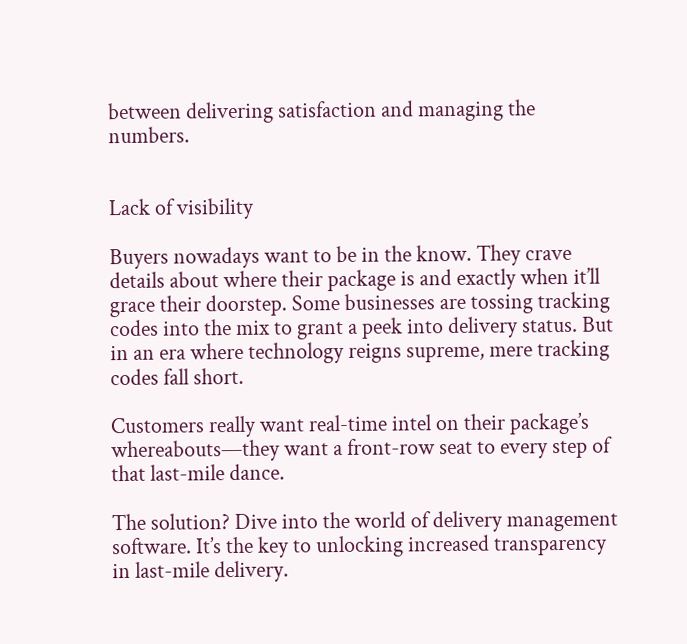between delivering satisfaction and managing the numbers.


Lack of visibility

Buyers nowadays want to be in the know. They crave details about where their package is and exactly when it’ll grace their doorstep. Some businesses are tossing tracking codes into the mix to grant a peek into delivery status. But in an era where technology reigns supreme, mere tracking codes fall short.

Customers really want real-time intel on their package’s whereabouts—they want a front-row seat to every step of that last-mile dance.

The solution? Dive into the world of delivery management software. It’s the key to unlocking increased transparency in last-mile delivery.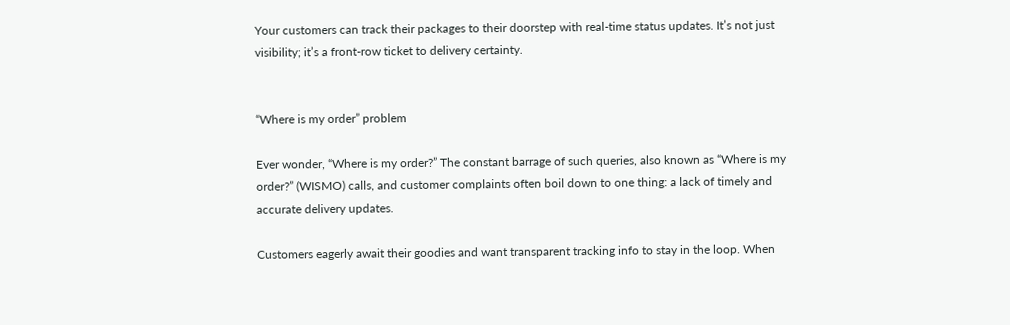Your customers can track their packages to their doorstep with real-time status updates. It’s not just visibility; it’s a front-row ticket to delivery certainty.


“Where is my order” problem

Ever wonder, “Where is my order?” The constant barrage of such queries, also known as “Where is my order?” (WISMO) calls, and customer complaints often boil down to one thing: a lack of timely and accurate delivery updates.

Customers eagerly await their goodies and want transparent tracking info to stay in the loop. When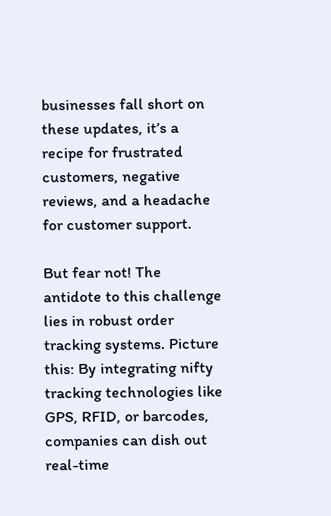businesses fall short on these updates, it’s a recipe for frustrated customers, negative reviews, and a headache for customer support.

But fear not! The antidote to this challenge lies in robust order tracking systems. Picture this: By integrating nifty tracking technologies like GPS, RFID, or barcodes, companies can dish out real-time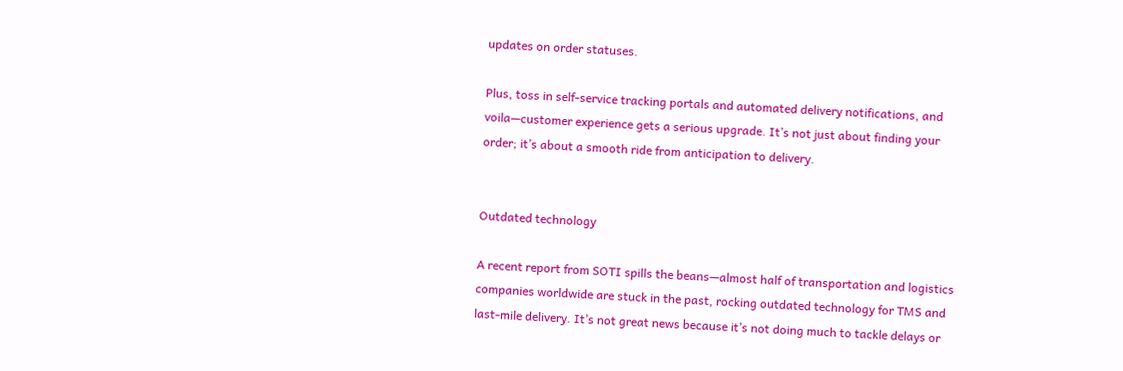updates on order statuses.

Plus, toss in self-service tracking portals and automated delivery notifications, and voila—customer experience gets a serious upgrade. It’s not just about finding your order; it’s about a smooth ride from anticipation to delivery.


Outdated technology

A recent report from SOTI spills the beans—almost half of transportation and logistics companies worldwide are stuck in the past, rocking outdated technology for TMS and last-mile delivery. It’s not great news because it’s not doing much to tackle delays or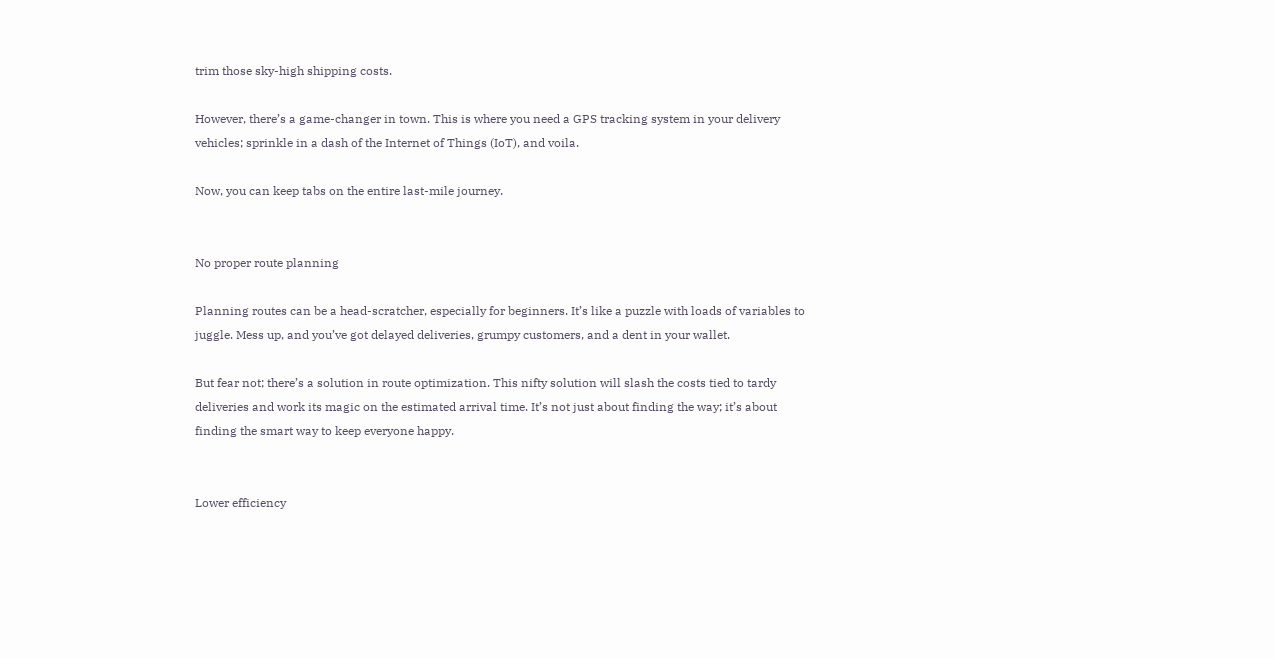trim those sky-high shipping costs.

However, there’s a game-changer in town. This is where you need a GPS tracking system in your delivery vehicles; sprinkle in a dash of the Internet of Things (IoT), and voila.

Now, you can keep tabs on the entire last-mile journey.


No proper route planning

Planning routes can be a head-scratcher, especially for beginners. It’s like a puzzle with loads of variables to juggle. Mess up, and you’ve got delayed deliveries, grumpy customers, and a dent in your wallet.

But fear not; there’s a solution in route optimization. This nifty solution will slash the costs tied to tardy deliveries and work its magic on the estimated arrival time. It’s not just about finding the way; it’s about finding the smart way to keep everyone happy.


Lower efficiency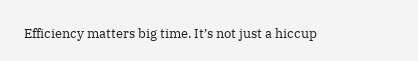Efficiency matters big time. It’s not just a hiccup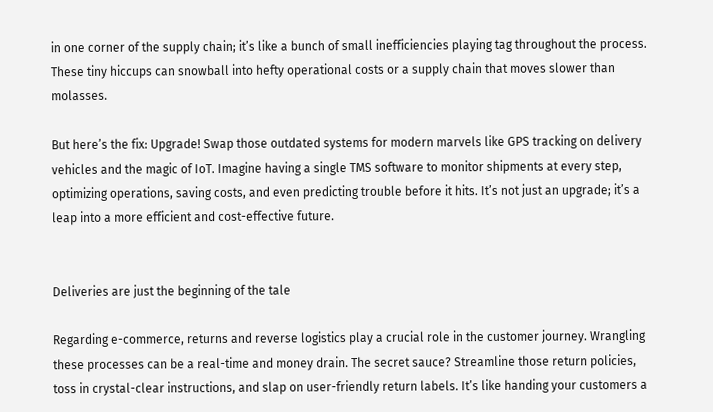in one corner of the supply chain; it’s like a bunch of small inefficiencies playing tag throughout the process. These tiny hiccups can snowball into hefty operational costs or a supply chain that moves slower than molasses.

But here’s the fix: Upgrade! Swap those outdated systems for modern marvels like GPS tracking on delivery vehicles and the magic of IoT. Imagine having a single TMS software to monitor shipments at every step, optimizing operations, saving costs, and even predicting trouble before it hits. It’s not just an upgrade; it’s a leap into a more efficient and cost-effective future.


Deliveries are just the beginning of the tale

Regarding e-commerce, returns and reverse logistics play a crucial role in the customer journey. Wrangling these processes can be a real-time and money drain. The secret sauce? Streamline those return policies, toss in crystal-clear instructions, and slap on user-friendly return labels. It’s like handing your customers a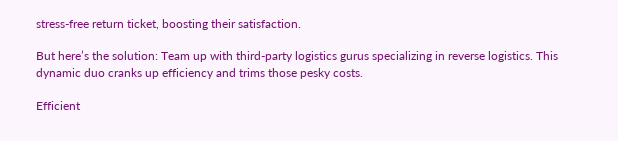stress-free return ticket, boosting their satisfaction.

But here’s the solution: Team up with third-party logistics gurus specializing in reverse logistics. This dynamic duo cranks up efficiency and trims those pesky costs.

Efficient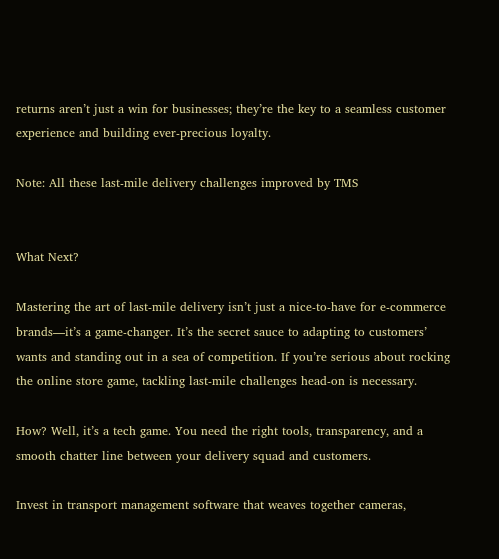returns aren’t just a win for businesses; they’re the key to a seamless customer experience and building ever-precious loyalty.

Note: All these last-mile delivery challenges improved by TMS


What Next?

Mastering the art of last-mile delivery isn’t just a nice-to-have for e-commerce brands—it’s a game-changer. It’s the secret sauce to adapting to customers’ wants and standing out in a sea of competition. If you’re serious about rocking the online store game, tackling last-mile challenges head-on is necessary.

How? Well, it’s a tech game. You need the right tools, transparency, and a smooth chatter line between your delivery squad and customers.

Invest in transport management software that weaves together cameras,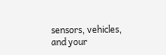sensors, vehicles, and your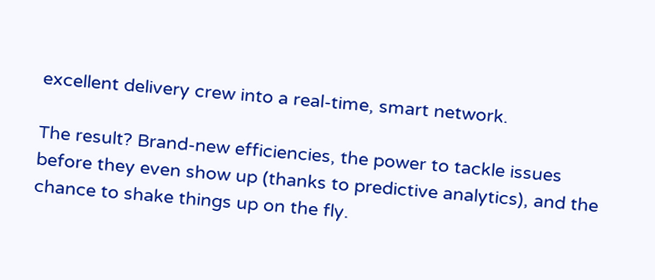excellent delivery crew into a real-time, smart network.

The result? Brand-new efficiencies, the power to tackle issues before they even show up (thanks to predictive analytics), and the chance to shake things up on the fly.